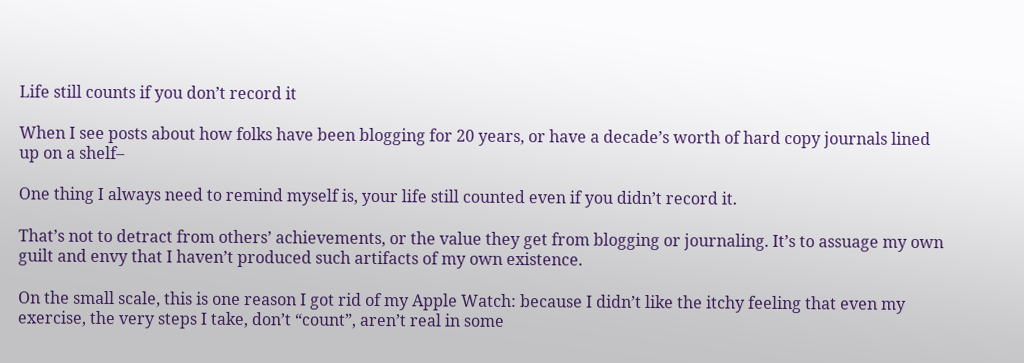Life still counts if you don’t record it

When I see posts about how folks have been blogging for 20 years, or have a decade’s worth of hard copy journals lined up on a shelf–

One thing I always need to remind myself is, your life still counted even if you didn’t record it.

That’s not to detract from others’ achievements, or the value they get from blogging or journaling. It’s to assuage my own guilt and envy that I haven’t produced such artifacts of my own existence.

On the small scale, this is one reason I got rid of my Apple Watch: because I didn’t like the itchy feeling that even my exercise, the very steps I take, don’t “count”, aren’t real in some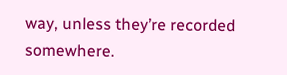way, unless they’re recorded somewhere.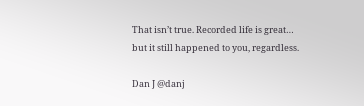That isn’t true. Recorded life is great… but it still happened to you, regardless.

Dan J @danj